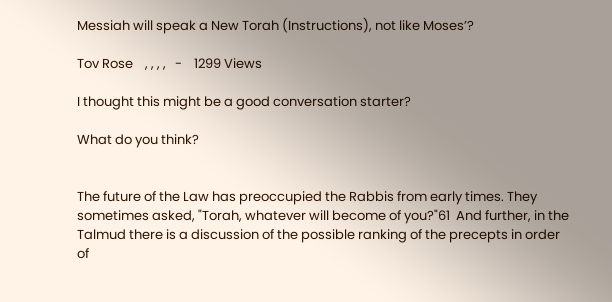Messiah will speak a New Torah (Instructions), not like Moses’?

Tov Rose    , , , ,   -    1299 Views

I thought this might be a good conversation starter?

What do you think?


The future of the Law has preoccupied the Rabbis from early times. They sometimes asked, "Torah, whatever will become of you?"61  And further, in the Talmud there is a discussion of the possible ranking of the precepts in order of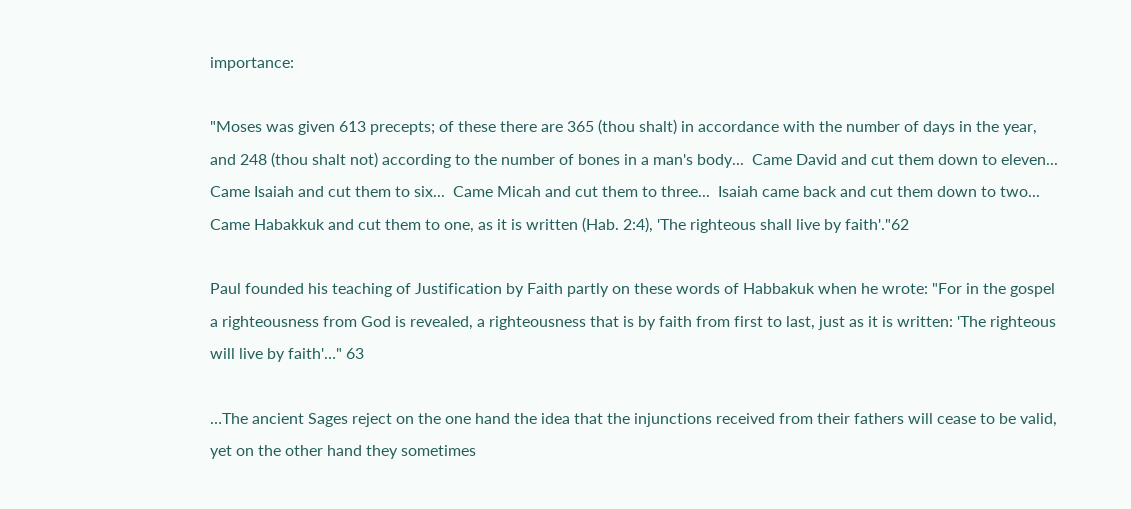importance:

"Moses was given 613 precepts; of these there are 365 (thou shalt) in accordance with the number of days in the year, and 248 (thou shalt not) according to the number of bones in a man's body...  Came David and cut them down to eleven...  Came Isaiah and cut them to six...  Came Micah and cut them to three...  Isaiah came back and cut them down to two...  Came Habakkuk and cut them to one, as it is written (Hab. 2:4), 'The righteous shall live by faith'."62

Paul founded his teaching of Justification by Faith partly on these words of Habbakuk when he wrote: "For in the gospel a righteousness from God is revealed, a righteousness that is by faith from first to last, just as it is written: 'The righteous will live by faith'…" 63

…The ancient Sages reject on the one hand the idea that the injunctions received from their fathers will cease to be valid, yet on the other hand they sometimes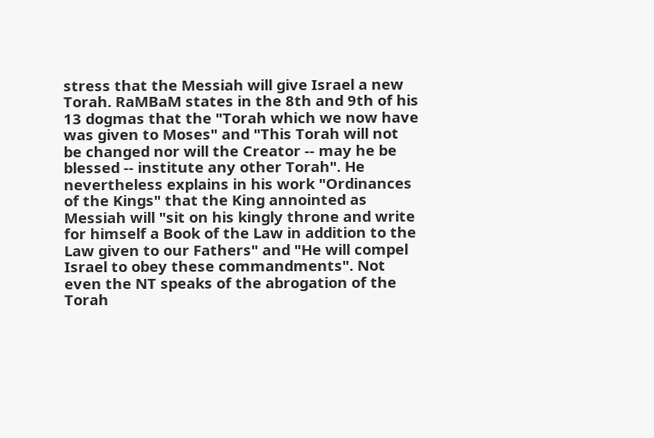stress that the Messiah will give Israel a new Torah. RaMBaM states in the 8th and 9th of his 13 dogmas that the "Torah which we now have was given to Moses" and "This Torah will not be changed nor will the Creator -- may he be blessed -- institute any other Torah". He nevertheless explains in his work "Ordinances of the Kings" that the King annointed as Messiah will "sit on his kingly throne and write for himself a Book of the Law in addition to the Law given to our Fathers" and "He will compel Israel to obey these commandments". Not even the NT speaks of the abrogation of the Torah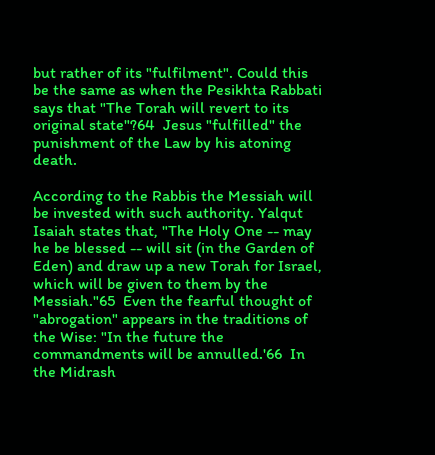but rather of its "fulfilment". Could this be the same as when the Pesikhta Rabbati says that "The Torah will revert to its original state"?64  Jesus "fulfilled" the punishment of the Law by his atoning death.

According to the Rabbis the Messiah will be invested with such authority. Yalqut Isaiah states that, "The Holy One -- may he be blessed -- will sit (in the Garden of Eden) and draw up a new Torah for Israel, which will be given to them by the Messiah."65  Even the fearful thought of "abrogation" appears in the traditions of the Wise: "In the future the commandments will be annulled.'66  In the Midrash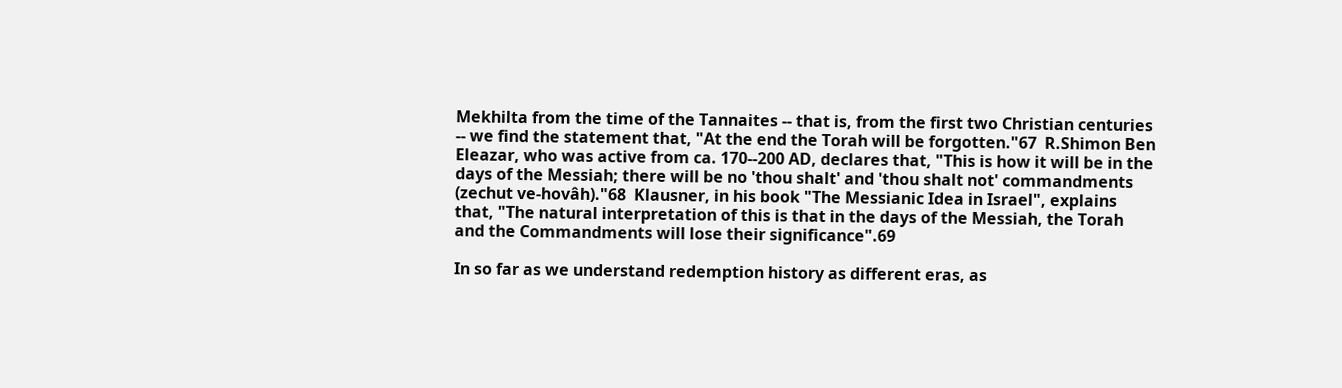Mekhilta from the time of the Tannaites -- that is, from the first two Christian centuries -- we find the statement that, "At the end the Torah will be forgotten."67  R.Shimon Ben Eleazar, who was active from ca. 170--200 AD, declares that, "This is how it will be in the days of the Messiah; there will be no 'thou shalt' and 'thou shalt not' commandments (zechut ve-hovâh)."68  Klausner, in his book "The Messianic Idea in Israel", explains that, "The natural interpretation of this is that in the days of the Messiah, the Torah and the Commandments will lose their significance".69

In so far as we understand redemption history as different eras, as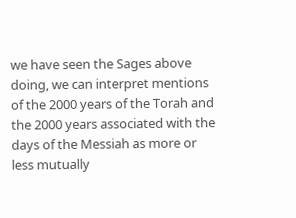we have seen the Sages above doing, we can interpret mentions of the 2000 years of the Torah and the 2000 years associated with the days of the Messiah as more or less mutually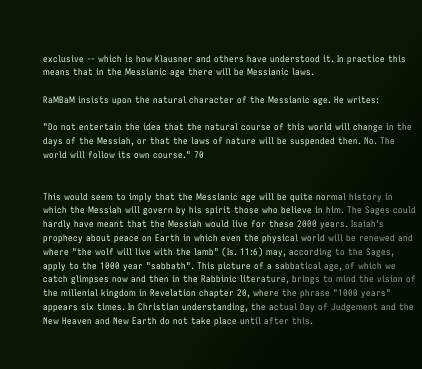exclusive -- which is how Klausner and others have understood it. In practice this means that in the Messianic age there will be Messianic laws.

RaMBaM insists upon the natural character of the Messianic age. He writes:

"Do not entertain the idea that the natural course of this world will change in the days of the Messiah, or that the laws of nature will be suspended then. No. The world will follow its own course." 70


This would seem to imply that the Messianic age will be quite normal history in which the Messiah will govern by his spirit those who believe in him. The Sages could hardly have meant that the Messiah would live for these 2000 years. Isaiah's prophecy about peace on Earth in which even the physical world will be renewed and where "the wolf will live with the lamb" (Is. 11:6) may, according to the Sages, apply to the 1000 year "sabbath". This picture of a sabbatical age, of which we catch glimpses now and then in the Rabbinic literature, brings to mind the vision of the millenial kingdom in Revelation chapter 20, where the phrase "1000 years" appears six times. In Christian understanding, the actual Day of Judgement and the New Heaven and New Earth do not take place until after this.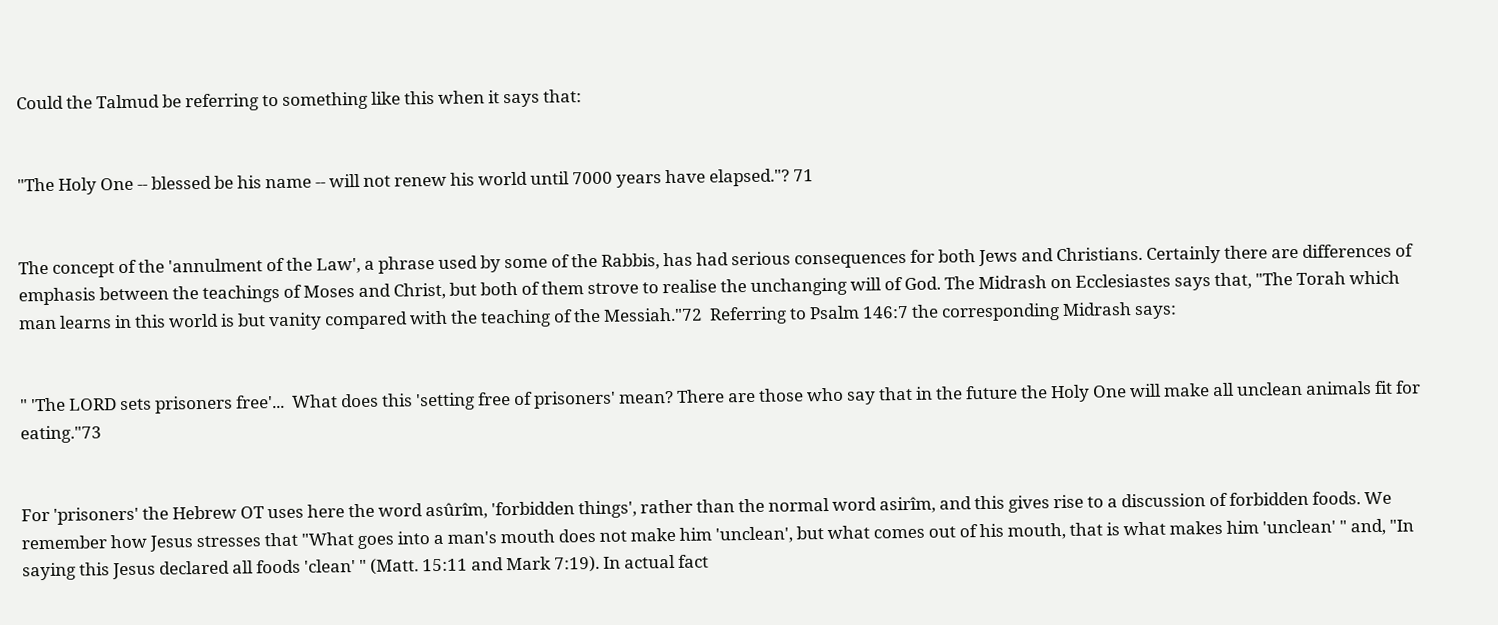Could the Talmud be referring to something like this when it says that:


"The Holy One -- blessed be his name -- will not renew his world until 7000 years have elapsed."? 71


The concept of the 'annulment of the Law', a phrase used by some of the Rabbis, has had serious consequences for both Jews and Christians. Certainly there are differences of emphasis between the teachings of Moses and Christ, but both of them strove to realise the unchanging will of God. The Midrash on Ecclesiastes says that, "The Torah which man learns in this world is but vanity compared with the teaching of the Messiah."72  Referring to Psalm 146:7 the corresponding Midrash says:


" 'The LORD sets prisoners free'...  What does this 'setting free of prisoners' mean? There are those who say that in the future the Holy One will make all unclean animals fit for eating."73


For 'prisoners' the Hebrew OT uses here the word asûrîm, 'forbidden things', rather than the normal word asirîm, and this gives rise to a discussion of forbidden foods. We remember how Jesus stresses that "What goes into a man's mouth does not make him 'unclean', but what comes out of his mouth, that is what makes him 'unclean' " and, "In saying this Jesus declared all foods 'clean' " (Matt. 15:11 and Mark 7:19). In actual fact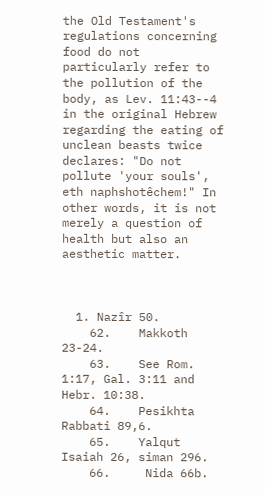the Old Testament's regulations concerning food do not particularly refer to the pollution of the body, as Lev. 11:43--4 in the original Hebrew regarding the eating of unclean beasts twice declares: "Do not pollute 'your souls', eth naphshotêchem!" In other words, it is not merely a question of health but also an aesthetic matter.



  1. Nazîr 50.
    62.    Makkoth 23-24.
    63.    See Rom. 1:17, Gal. 3:11 and Hebr. 10:38.
    64.    Pesikhta Rabbati 89,6.
    65.    Yalqut Isaiah 26, siman 296.
    66.     Nida 66b.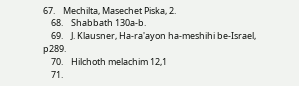67.    Mechilta, Masechet Piska, 2.
    68.    Shabbath 130a-b.
    69.    J. Klausner, Ha-ra'ayon ha-meshihi be-Israel, p289.
    70.    Hilchoth melachim 12,1
    71.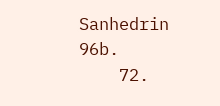Sanhedrin 96b.
    72.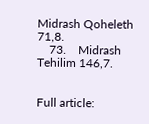Midrash Qoheleth 71,8.
    73.    Midrash Tehilim 146,7.


Full article: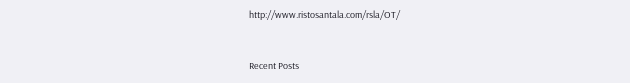http://www.ristosantala.com/rsla/OT/


Recent Posts